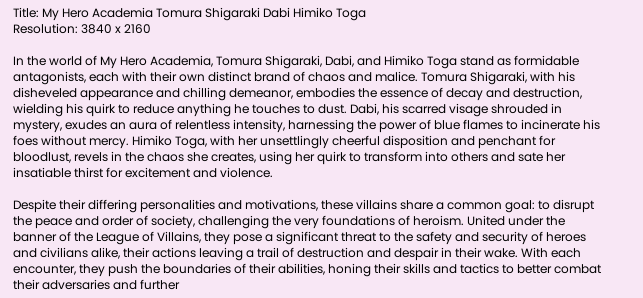Title: My Hero Academia Tomura Shigaraki Dabi Himiko Toga
Resolution: 3840 x 2160

In the world of My Hero Academia, Tomura Shigaraki, Dabi, and Himiko Toga stand as formidable antagonists, each with their own distinct brand of chaos and malice. Tomura Shigaraki, with his disheveled appearance and chilling demeanor, embodies the essence of decay and destruction, wielding his quirk to reduce anything he touches to dust. Dabi, his scarred visage shrouded in mystery, exudes an aura of relentless intensity, harnessing the power of blue flames to incinerate his foes without mercy. Himiko Toga, with her unsettlingly cheerful disposition and penchant for bloodlust, revels in the chaos she creates, using her quirk to transform into others and sate her insatiable thirst for excitement and violence.

Despite their differing personalities and motivations, these villains share a common goal: to disrupt the peace and order of society, challenging the very foundations of heroism. United under the banner of the League of Villains, they pose a significant threat to the safety and security of heroes and civilians alike, their actions leaving a trail of destruction and despair in their wake. With each encounter, they push the boundaries of their abilities, honing their skills and tactics to better combat their adversaries and further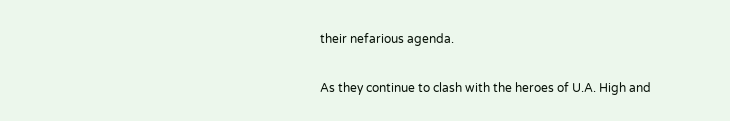their nefarious agenda.

As they continue to clash with the heroes of U.A. High and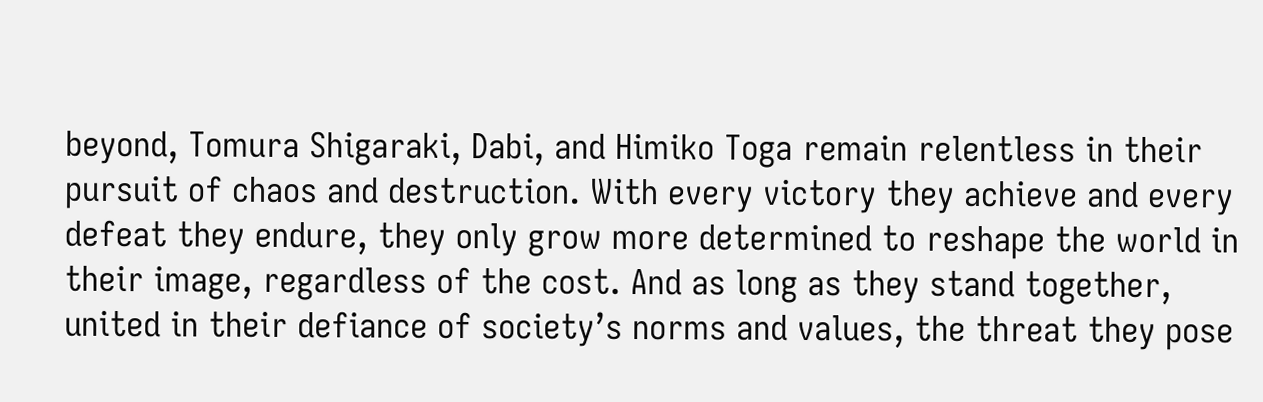beyond, Tomura Shigaraki, Dabi, and Himiko Toga remain relentless in their pursuit of chaos and destruction. With every victory they achieve and every defeat they endure, they only grow more determined to reshape the world in their image, regardless of the cost. And as long as they stand together, united in their defiance of society’s norms and values, the threat they pose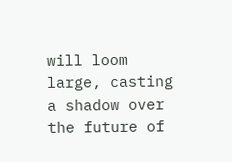will loom large, casting a shadow over the future of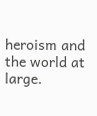heroism and the world at large.